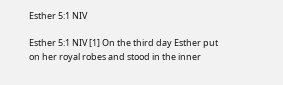Esther 5:1 NIV

Esther 5:1 NIV [1] On the third day Esther put on her royal robes and stood in the inner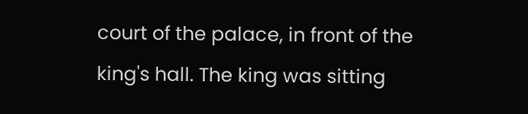court of the palace, in front of the king's hall. The king was sitting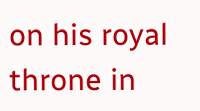on his royal throne in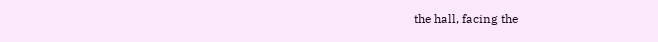the hall, facing the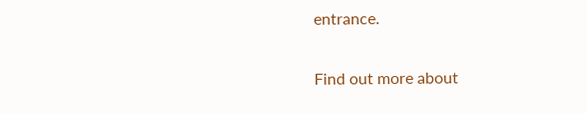entrance.

Find out more about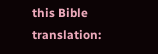this Bible translation: